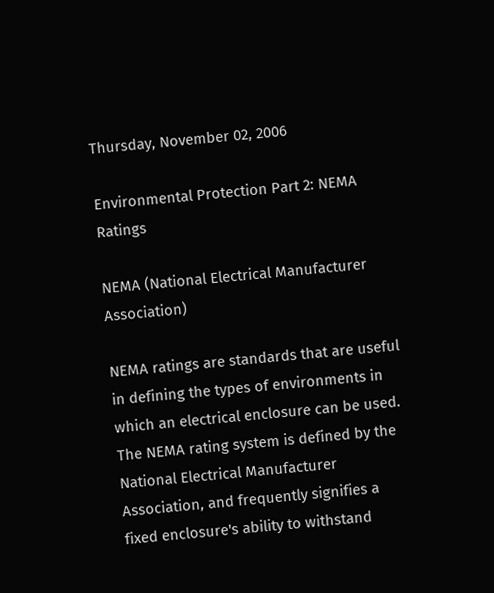Thursday, November 02, 2006

Environmental Protection Part 2: NEMA Ratings

NEMA (National Electrical Manufacturer Association)

NEMA ratings are standards that are useful in defining the types of environments in which an electrical enclosure can be used. The NEMA rating system is defined by the National Electrical Manufacturer Association, and frequently signifies a fixed enclosure's ability to withstand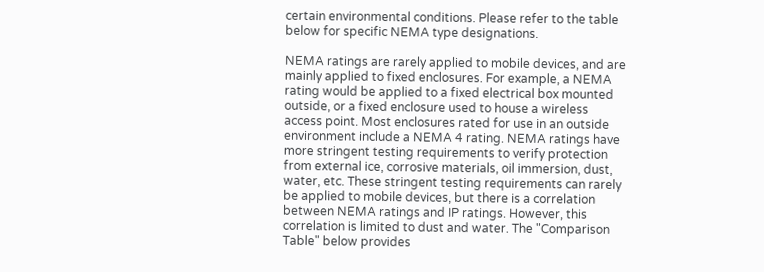certain environmental conditions. Please refer to the table below for specific NEMA type designations.

NEMA ratings are rarely applied to mobile devices, and are mainly applied to fixed enclosures. For example, a NEMA rating would be applied to a fixed electrical box mounted outside, or a fixed enclosure used to house a wireless access point. Most enclosures rated for use in an outside environment include a NEMA 4 rating. NEMA ratings have more stringent testing requirements to verify protection from external ice, corrosive materials, oil immersion, dust, water, etc. These stringent testing requirements can rarely be applied to mobile devices, but there is a correlation between NEMA ratings and IP ratings. However, this correlation is limited to dust and water. The "Comparison Table" below provides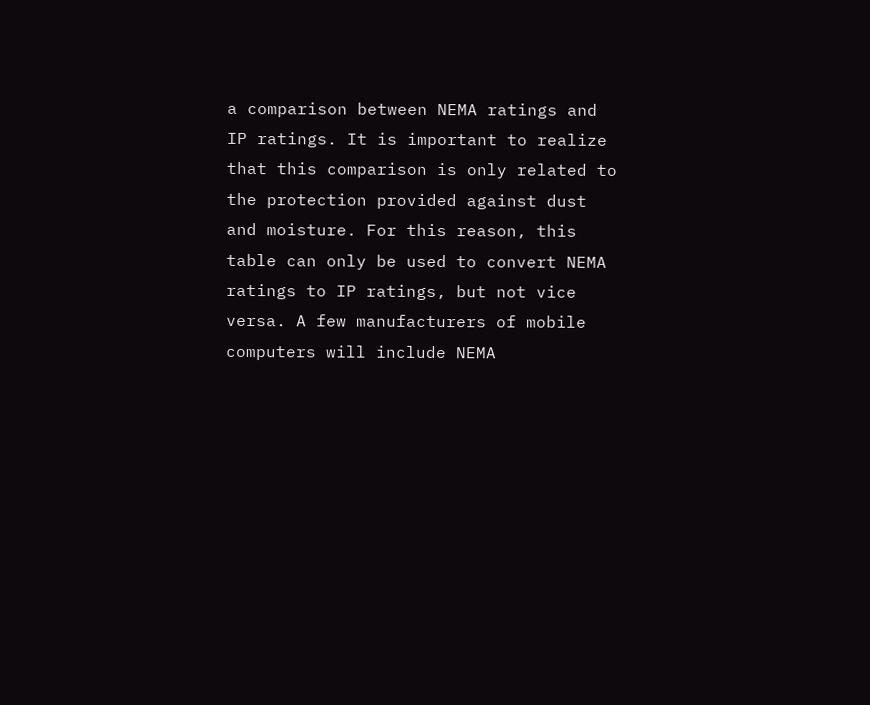a comparison between NEMA ratings and IP ratings. It is important to realize that this comparison is only related to the protection provided against dust and moisture. For this reason, this table can only be used to convert NEMA ratings to IP ratings, but not vice versa. A few manufacturers of mobile computers will include NEMA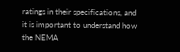ratings in their specifications, and it is important to understand how the NEMA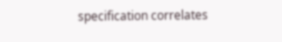specification correlates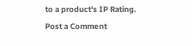to a product's IP Rating.
Post a Comment